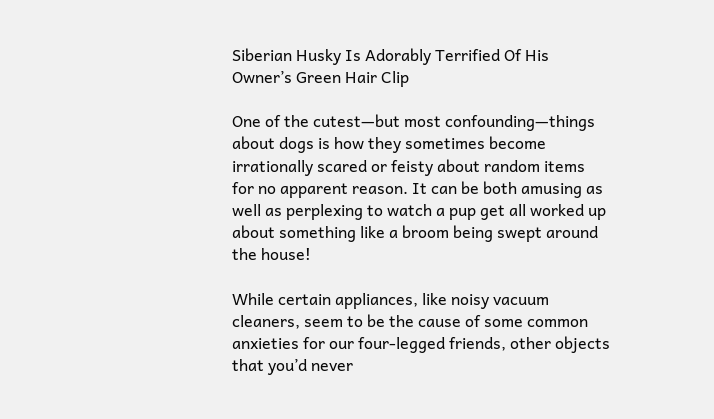Siberian Husky Is Adorably Terrified Of His Owner’s Green Hair Clip

One of the cutest—but most confounding—things about dogs is how they sometimes become irrationally scared or feisty about random items for no apparent reason. It can be both amusing as well as perplexing to watch a pup get all worked up about something like a broom being swept around the house!

While certain appliances, like noisy vacuum cleaners, seem to be the cause of some common anxieties for our four-legged friends, other objects that you’d never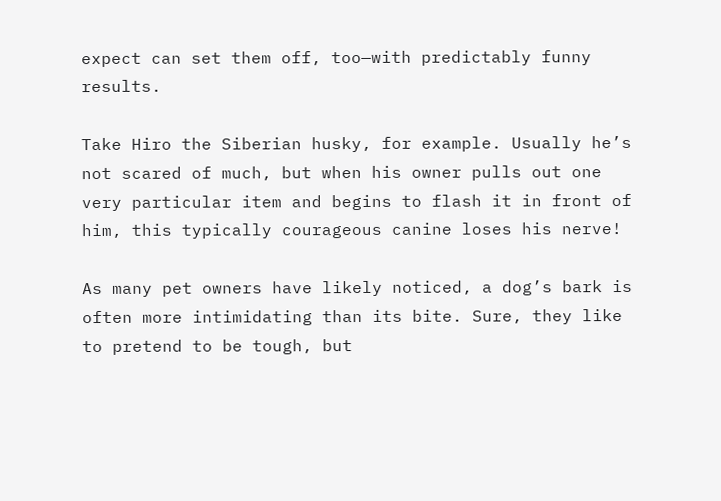expect can set them off, too—with predictably funny results.

Take Hiro the Siberian husky, for example. Usually he’s not scared of much, but when his owner pulls out one very particular item and begins to flash it in front of him, this typically courageous canine loses his nerve!

As many pet owners have likely noticed, a dog’s bark is often more intimidating than its bite. Sure, they like to pretend to be tough, but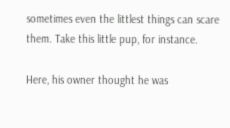sometimes even the littlest things can scare them. Take this little pup, for instance.

Here, his owner thought he was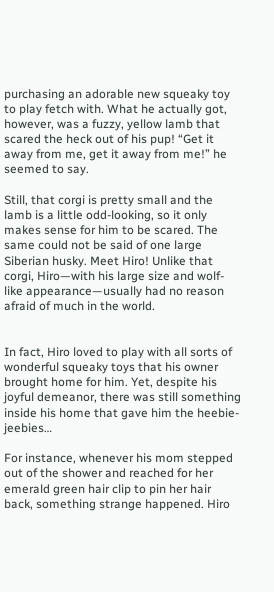purchasing an adorable new squeaky toy to play fetch with. What he actually got, however, was a fuzzy, yellow lamb that scared the heck out of his pup! “Get it away from me, get it away from me!” he seemed to say.

Still, that corgi is pretty small and the lamb is a little odd-looking, so it only makes sense for him to be scared. The same could not be said of one large Siberian husky. Meet Hiro! Unlike that corgi, Hiro—with his large size and wolf-like appearance—usually had no reason afraid of much in the world.


In fact, Hiro loved to play with all sorts of wonderful squeaky toys that his owner brought home for him. Yet, despite his joyful demeanor, there was still something inside his home that gave him the heebie-jeebies…

For instance, whenever his mom stepped out of the shower and reached for her emerald green hair clip to pin her hair back, something strange happened. Hiro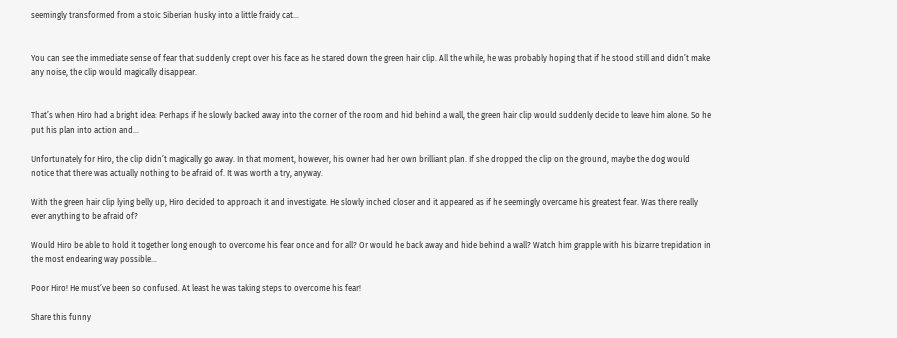seemingly transformed from a stoic Siberian husky into a little fraidy cat…


You can see the immediate sense of fear that suddenly crept over his face as he stared down the green hair clip. All the while, he was probably hoping that if he stood still and didn’t make any noise, the clip would magically disappear.


That’s when Hiro had a bright idea: Perhaps if he slowly backed away into the corner of the room and hid behind a wall, the green hair clip would suddenly decide to leave him alone. So he put his plan into action and…

Unfortunately for Hiro, the clip didn’t magically go away. In that moment, however, his owner had her own brilliant plan. If she dropped the clip on the ground, maybe the dog would notice that there was actually nothing to be afraid of. It was worth a try, anyway.

With the green hair clip lying belly up, Hiro decided to approach it and investigate. He slowly inched closer and it appeared as if he seemingly overcame his greatest fear. Was there really ever anything to be afraid of?

Would Hiro be able to hold it together long enough to overcome his fear once and for all? Or would he back away and hide behind a wall? Watch him grapple with his bizarre trepidation in the most endearing way possible…

Poor Hiro! He must’ve been so confused. At least he was taking steps to overcome his fear!

Share this funny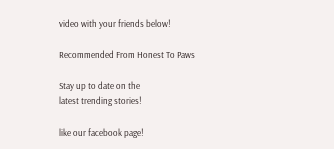video with your friends below!

Recommended From Honest To Paws

Stay up to date on the
latest trending stories!

like our facebook page!